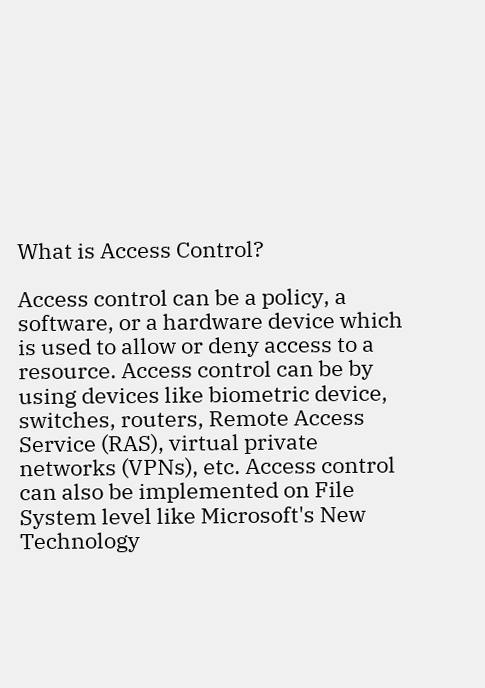What is Access Control?

Access control can be a policy, a software, or a hardware device which is used to allow or deny access to a resource. Access control can be by using devices like biometric device, switches, routers, Remote Access Service (RAS), virtual private networks (VPNs), etc. Access control can also be implemented on File System level like Microsoft's New Technology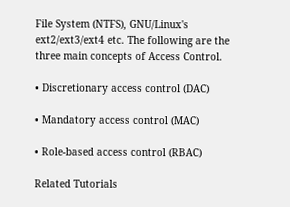File System (NTFS), GNU/Linux's ext2/ext3/ext4 etc. The following are the three main concepts of Access Control.

• Discretionary access control (DAC)

• Mandatory access control (MAC)

• Role-based access control (RBAC)

Related Tutorials